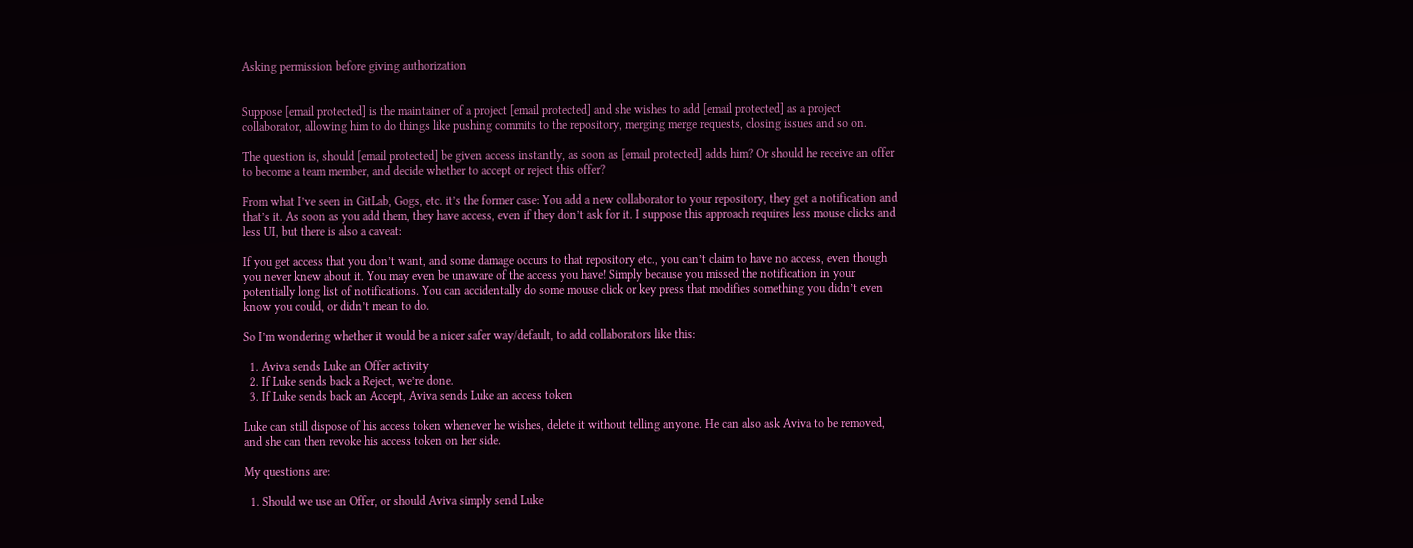Asking permission before giving authorization


Suppose [email protected] is the maintainer of a project [email protected] and she wishes to add [email protected] as a project collaborator, allowing him to do things like pushing commits to the repository, merging merge requests, closing issues and so on.

The question is, should [email protected] be given access instantly, as soon as [email protected] adds him? Or should he receive an offer to become a team member, and decide whether to accept or reject this offer?

From what I’ve seen in GitLab, Gogs, etc. it’s the former case: You add a new collaborator to your repository, they get a notification and that’s it. As soon as you add them, they have access, even if they don’t ask for it. I suppose this approach requires less mouse clicks and less UI, but there is also a caveat:

If you get access that you don’t want, and some damage occurs to that repository etc., you can’t claim to have no access, even though you never knew about it. You may even be unaware of the access you have! Simply because you missed the notification in your potentially long list of notifications. You can accidentally do some mouse click or key press that modifies something you didn’t even know you could, or didn’t mean to do.

So I’m wondering whether it would be a nicer safer way/default, to add collaborators like this:

  1. Aviva sends Luke an Offer activity
  2. If Luke sends back a Reject, we’re done.
  3. If Luke sends back an Accept, Aviva sends Luke an access token

Luke can still dispose of his access token whenever he wishes, delete it without telling anyone. He can also ask Aviva to be removed, and she can then revoke his access token on her side.

My questions are:

  1. Should we use an Offer, or should Aviva simply send Luke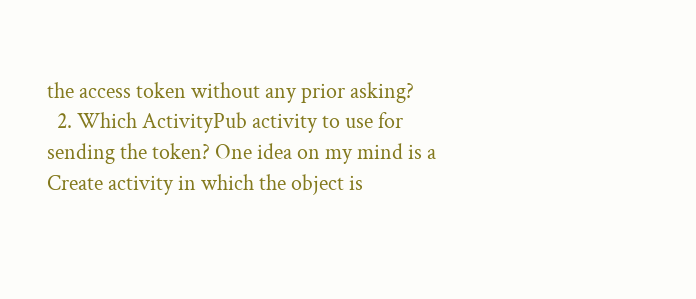the access token without any prior asking?
  2. Which ActivityPub activity to use for sending the token? One idea on my mind is a Create activity in which the object is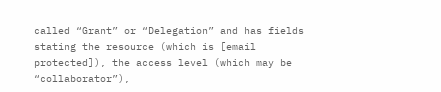called “Grant” or “Delegation” and has fields stating the resource (which is [email protected]), the access level (which may be “collaborator”),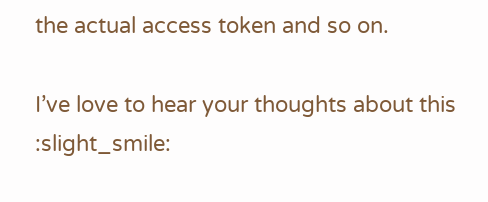the actual access token and so on.

I’ve love to hear your thoughts about this :slight_smile: